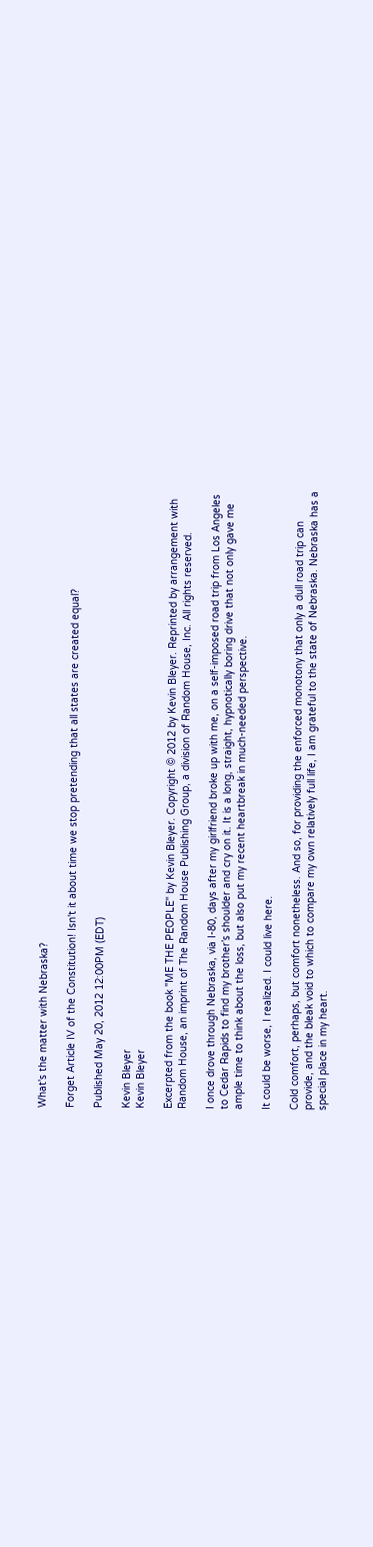What's the matter with Nebraska?

Forget Article IV of the Constitution! Isn't it about time we stop pretending that all states are created equal?

Published May 20, 2012 12:00PM (EDT)

Kevin Bleyer
Kevin Bleyer

Excerpted from the book "ME THE PEOPLE" by Kevin Bleyer. Copyright © 2012 by Kevin Bleyer. Reprinted by arrangement with Random House, an imprint of The Random House Publishing Group, a division of Random House, Inc. All rights reserved.

I once drove through Nebraska, via I-80, days after my girlfriend broke up with me, on a self-imposed road trip from Los Angeles to Cedar Rapids to find my brother’s shoulder and cry on it. It is a long, straight, hypnotically boring drive that not only gave me ample time to think about the loss, but also put my recent heartbreak in much-needed perspective.

It could be worse, I realized. I could live here.

Cold comfort, perhaps, but comfort nonetheless. And so, for providing the enforced monotony that only a dull road trip can provide, and the bleak void to which to compare my own relatively full life, I am grateful to the state of Nebraska. Nebraska has a special place in my heart.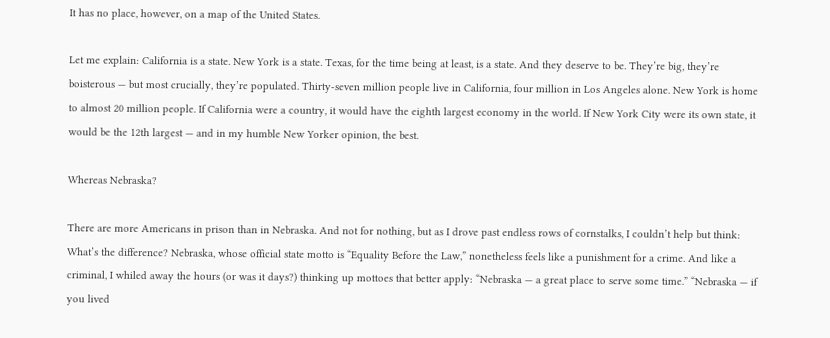It has no place, however, on a map of the United States.

Let me explain: California is a state. New York is a state. Texas, for the time being at least, is a state. And they deserve to be. They’re big, they’re boisterous — but most crucially, they’re populated. Thirty-seven million people live in California, four million in Los Angeles alone. New York is home to almost 20 million people. If California were a country, it would have the eighth largest economy in the world. If New York City were its own state, it would be the 12th largest — and in my humble New Yorker opinion, the best.

Whereas Nebraska?

There are more Americans in prison than in Nebraska. And not for nothing, but as I drove past endless rows of cornstalks, I couldn’t help but think: What’s the difference? Nebraska, whose official state motto is “Equality Before the Law,” nonetheless feels like a punishment for a crime. And like a criminal, I whiled away the hours (or was it days?) thinking up mottoes that better apply: “Nebraska — a great place to serve some time.” “Nebraska — if you lived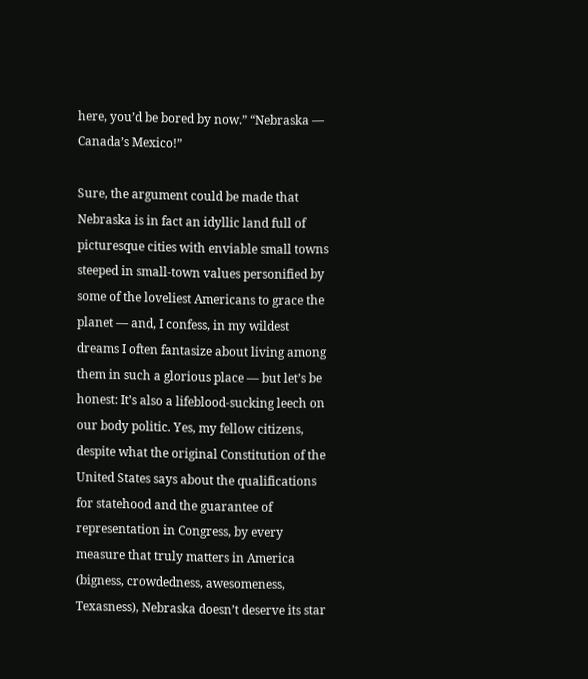here, you’d be bored by now.” “Nebraska — Canada’s Mexico!”

Sure, the argument could be made that Nebraska is in fact an idyllic land full of picturesque cities with enviable small towns steeped in small-town values personified by some of the loveliest Americans to grace the planet — and, I confess, in my wildest dreams I often fantasize about living among them in such a glorious place — but let’s be honest: It’s also a lifeblood-sucking leech on our body politic. Yes, my fellow citizens, despite what the original Constitution of the United States says about the qualifications for statehood and the guarantee of representation in Congress, by every measure that truly matters in America (bigness, crowdedness, awesomeness, Texasness), Nebraska doesn’t deserve its star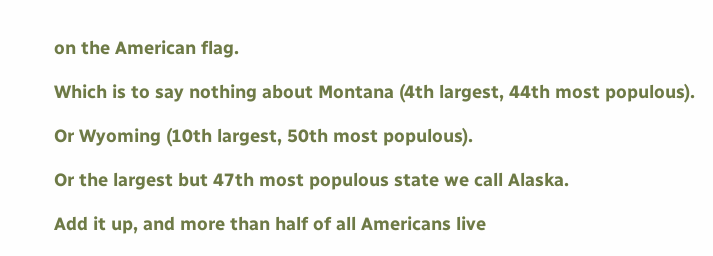on the American flag.

Which is to say nothing about Montana (4th largest, 44th most populous).

Or Wyoming (10th largest, 50th most populous).

Or the largest but 47th most populous state we call Alaska.

Add it up, and more than half of all Americans live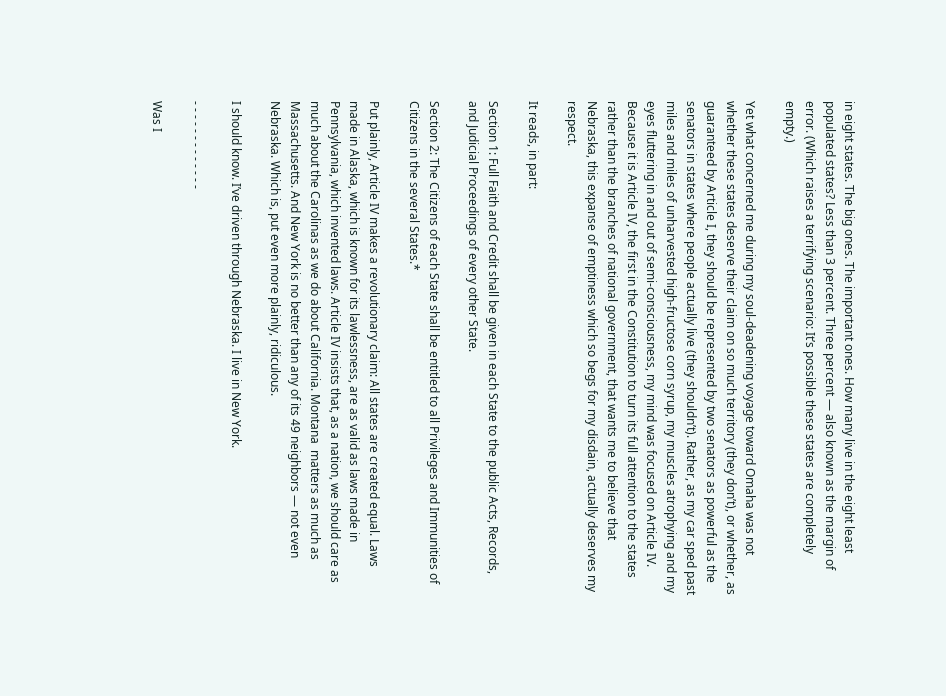in eight states. The big ones. The important ones. How many live in the eight least populated states? Less than 3 percent. Three percent — also known as the margin of error. (Which raises a terrifying scenario: It’s possible these states are completely empty.)

Yet what concerned me during my soul-deadening voyage toward Omaha was not whether these states deserve their claim on so much territory (they don’t), or whether, as guaranteed by Article I, they should be represented by two senators as powerful as the senators in states where people actually live (they shouldn’t). Rather, as my car sped past miles and miles of unharvested high-fructose corn syrup, my muscles atrophying and my eyes fluttering in and out of semi-consciousness, my mind was focused on Article IV. Because it is Article IV, the first in the Constitution to turn its full attention to the states rather than the branches of national government, that wants me to believe that Nebraska, this expanse of emptiness which so begs for my disdain, actually deserves my respect.

It reads, in part:

Section 1: Full Faith and Credit shall be given in each State to the public Acts, Records, and Judicial Proceedings of every other State.

Section 2: The Citizens of each State shall be entitled to all Privileges and Immunities of Citizens in the several States.*

Put plainly, Article IV makes a revolutionary claim: All states are created equal. Laws made in Alaska, which is known for its lawlessness, are as valid as laws made in Pennsylvania, which invented laws. Article IV insists that, as a nation, we should care as much about the Carolinas as we do about California. Montana  matters as much as Massachusetts. And New York is no better than any of its 49 neighbors — not even Nebraska. Which is, put even more plainly, ridiculous.

I should know. I’ve driven through Nebraska. I live in New York.

- - - - - - - - - - - - -

Was I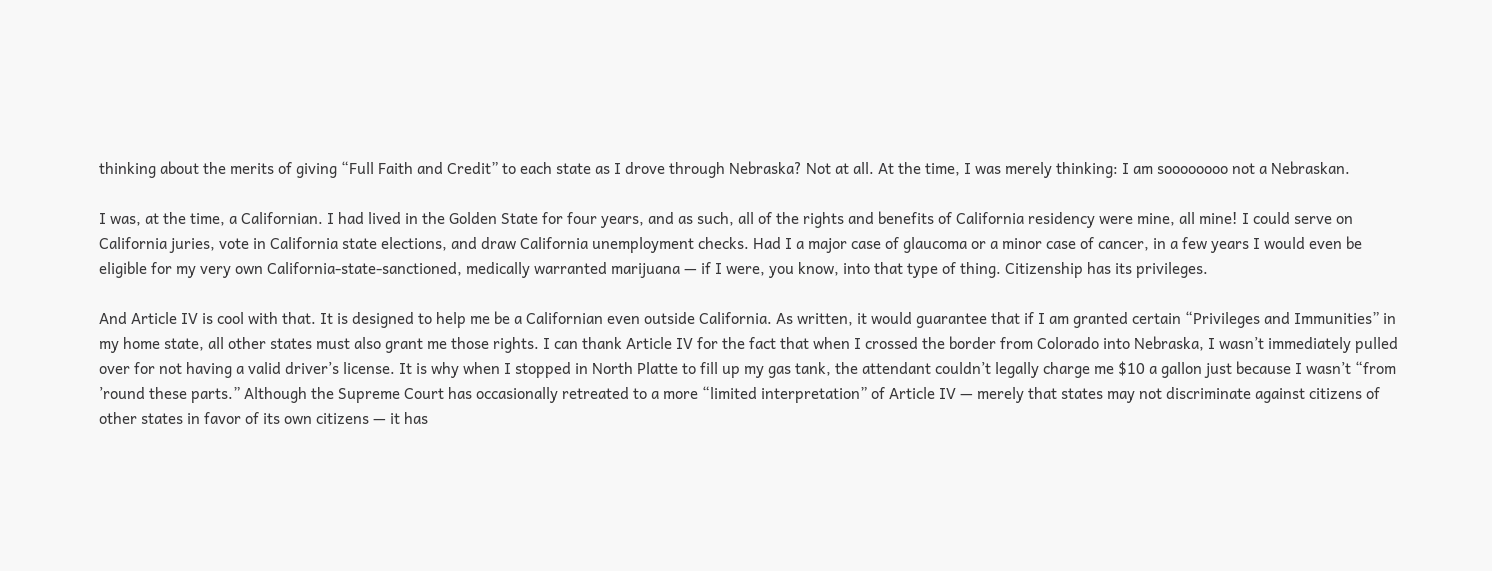thinking about the merits of giving “Full Faith and Credit” to each state as I drove through Nebraska? Not at all. At the time, I was merely thinking: I am soooooooo not a Nebraskan.

I was, at the time, a Californian. I had lived in the Golden State for four years, and as such, all of the rights and benefits of California residency were mine, all mine! I could serve on California juries, vote in California state elections, and draw California unemployment checks. Had I a major case of glaucoma or a minor case of cancer, in a few years I would even be eligible for my very own California-state-sanctioned, medically warranted marijuana — if I were, you know, into that type of thing. Citizenship has its privileges.

And Article IV is cool with that. It is designed to help me be a Californian even outside California. As written, it would guarantee that if I am granted certain “Privileges and Immunities” in my home state, all other states must also grant me those rights. I can thank Article IV for the fact that when I crossed the border from Colorado into Nebraska, I wasn’t immediately pulled over for not having a valid driver’s license. It is why when I stopped in North Platte to fill up my gas tank, the attendant couldn’t legally charge me $10 a gallon just because I wasn’t “from ’round these parts.” Although the Supreme Court has occasionally retreated to a more “limited interpretation” of Article IV — merely that states may not discriminate against citizens of other states in favor of its own citizens — it has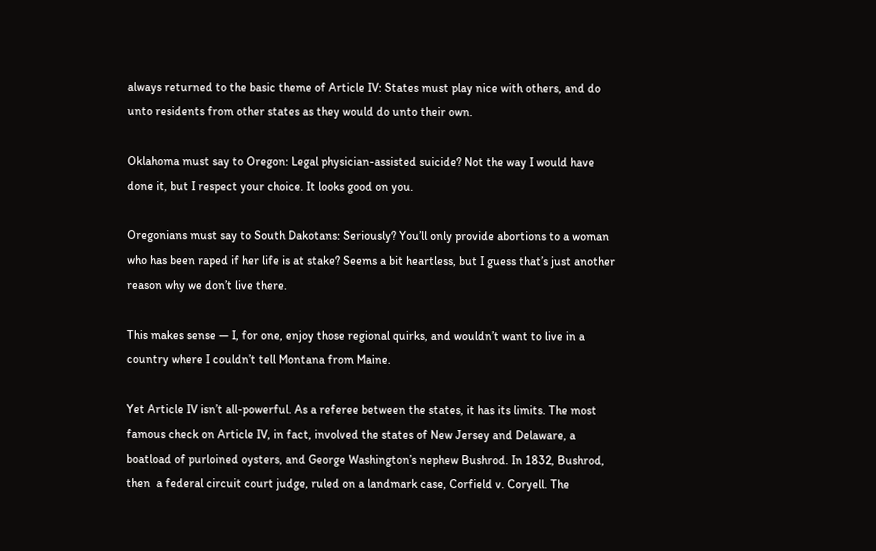always returned to the basic theme of Article IV: States must play nice with others, and do unto residents from other states as they would do unto their own.

Oklahoma must say to Oregon: Legal physician-assisted suicide? Not the way I would have done it, but I respect your choice. It looks good on you.

Oregonians must say to South Dakotans: Seriously? You’ll only provide abortions to a woman who has been raped if her life is at stake? Seems a bit heartless, but I guess that’s just another reason why we don’t live there.

This makes sense — I, for one, enjoy those regional quirks, and wouldn’t want to live in a country where I couldn’t tell Montana from Maine.

Yet Article IV isn’t all-powerful. As a referee between the states, it has its limits. The most famous check on Article IV, in fact, involved the states of New Jersey and Delaware, a boatload of purloined oysters, and George Washington’s nephew Bushrod. In 1832, Bushrod, then  a federal circuit court judge, ruled on a landmark case, Corfield v. Coryell. The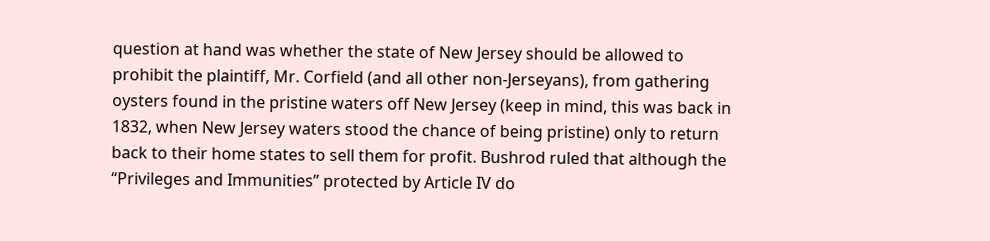question at hand was whether the state of New Jersey should be allowed to prohibit the plaintiff, Mr. Corfield (and all other non-Jerseyans), from gathering oysters found in the pristine waters off New Jersey (keep in mind, this was back in 1832, when New Jersey waters stood the chance of being pristine) only to return back to their home states to sell them for profit. Bushrod ruled that although the “Privileges and Immunities” protected by Article IV do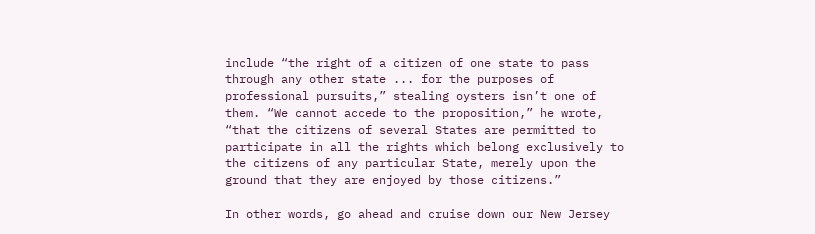include “the right of a citizen of one state to pass through any other state ... for the purposes of professional pursuits,” stealing oysters isn’t one of them. “We cannot accede to the proposition,” he wrote, “that the citizens of several States are permitted to participate in all the rights which belong exclusively to the citizens of any particular State, merely upon the ground that they are enjoyed by those citizens.”

In other words, go ahead and cruise down our New Jersey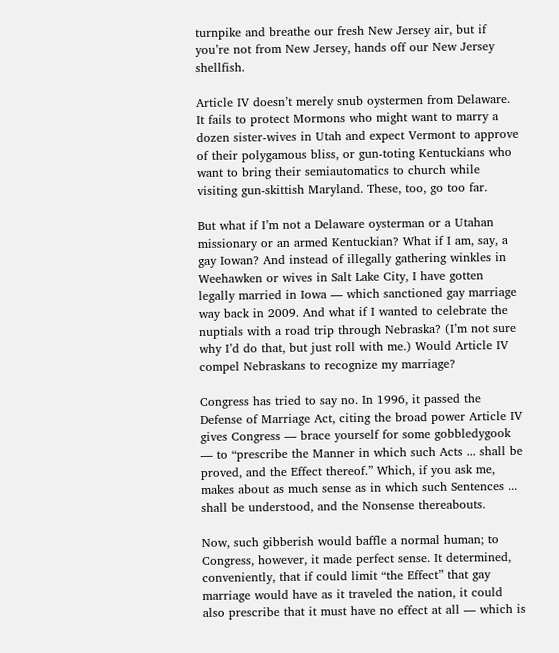turnpike and breathe our fresh New Jersey air, but if you’re not from New Jersey, hands off our New Jersey shellfish.

Article IV doesn’t merely snub oystermen from Delaware. It fails to protect Mormons who might want to marry a dozen sister-wives in Utah and expect Vermont to approve of their polygamous bliss, or gun-toting Kentuckians who want to bring their semiautomatics to church while visiting gun-skittish Maryland. These, too, go too far.

But what if I’m not a Delaware oysterman or a Utahan missionary or an armed Kentuckian? What if I am, say, a gay Iowan? And instead of illegally gathering winkles in Weehawken or wives in Salt Lake City, I have gotten legally married in Iowa — which sanctioned gay marriage way back in 2009. And what if I wanted to celebrate the nuptials with a road trip through Nebraska? (I’m not sure why I’d do that, but just roll with me.) Would Article IV compel Nebraskans to recognize my marriage?

Congress has tried to say no. In 1996, it passed the Defense of Marriage Act, citing the broad power Article IV gives Congress — brace yourself for some gobbledygook — to “prescribe the Manner in which such Acts ... shall be proved, and the Effect thereof.” Which, if you ask me, makes about as much sense as in which such Sentences ... shall be understood, and the Nonsense thereabouts.

Now, such gibberish would baffle a normal human; to Congress, however, it made perfect sense. It determined, conveniently, that if could limit “the Effect” that gay marriage would have as it traveled the nation, it could also prescribe that it must have no effect at all — which is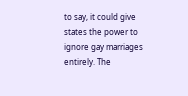to say, it could give states the power to ignore gay marriages entirely. The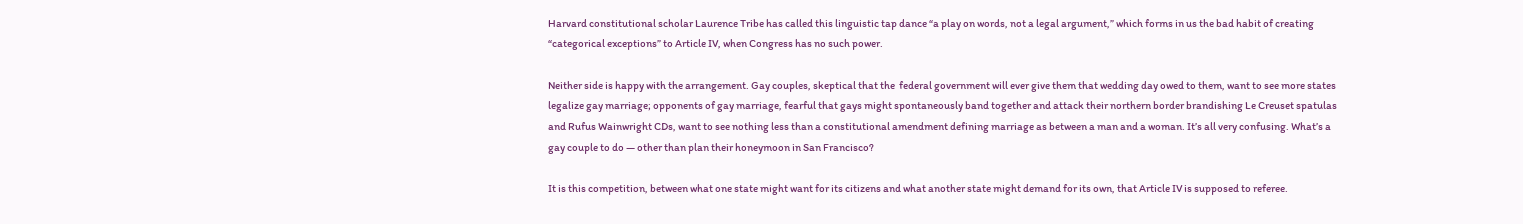Harvard constitutional scholar Laurence Tribe has called this linguistic tap dance “a play on words, not a legal argument,” which forms in us the bad habit of creating “categorical exceptions” to Article IV, when Congress has no such power.

Neither side is happy with the arrangement. Gay couples, skeptical that the  federal government will ever give them that wedding day owed to them, want to see more states legalize gay marriage; opponents of gay marriage, fearful that gays might spontaneously band together and attack their northern border brandishing Le Creuset spatulas and Rufus Wainwright CDs, want to see nothing less than a constitutional amendment defining marriage as between a man and a woman. It’s all very confusing. What’s a gay couple to do — other than plan their honeymoon in San Francisco?

It is this competition, between what one state might want for its citizens and what another state might demand for its own, that Article IV is supposed to referee.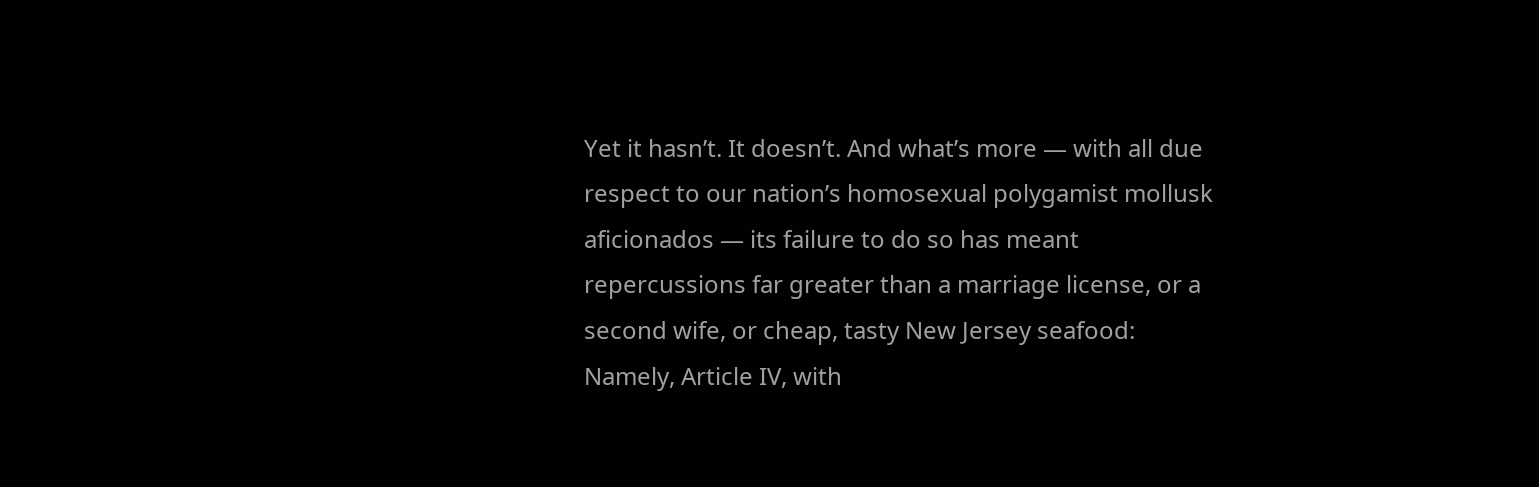Yet it hasn’t. It doesn’t. And what’s more — with all due respect to our nation’s homosexual polygamist mollusk aficionados — its failure to do so has meant repercussions far greater than a marriage license, or a second wife, or cheap, tasty New Jersey seafood: Namely, Article IV, with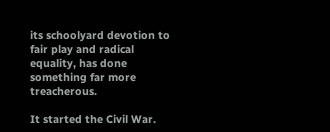its schoolyard devotion to fair play and radical equality, has done something far more treacherous.

It started the Civil War.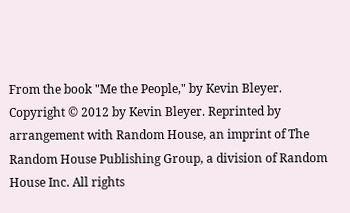From the book "Me the People," by Kevin Bleyer. Copyright © 2012 by Kevin Bleyer. Reprinted by arrangement with Random House, an imprint of The Random House Publishing Group, a division of Random House Inc. All rights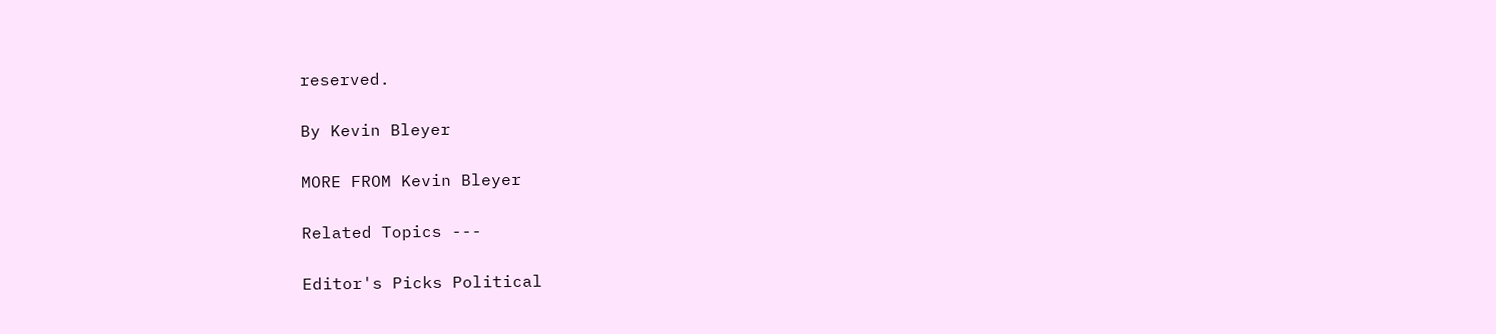reserved.

By Kevin Bleyer

MORE FROM Kevin Bleyer

Related Topics ---

Editor's Picks Political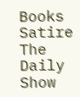Books Satire The Daily Show